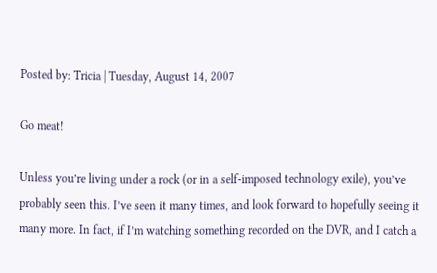Posted by: Tricia | Tuesday, August 14, 2007

Go meat!

Unless you’re living under a rock (or in a self-imposed technology exile), you’ve probably seen this. I’ve seen it many times, and look forward to hopefully seeing it many more. In fact, if I’m watching something recorded on the DVR, and I catch a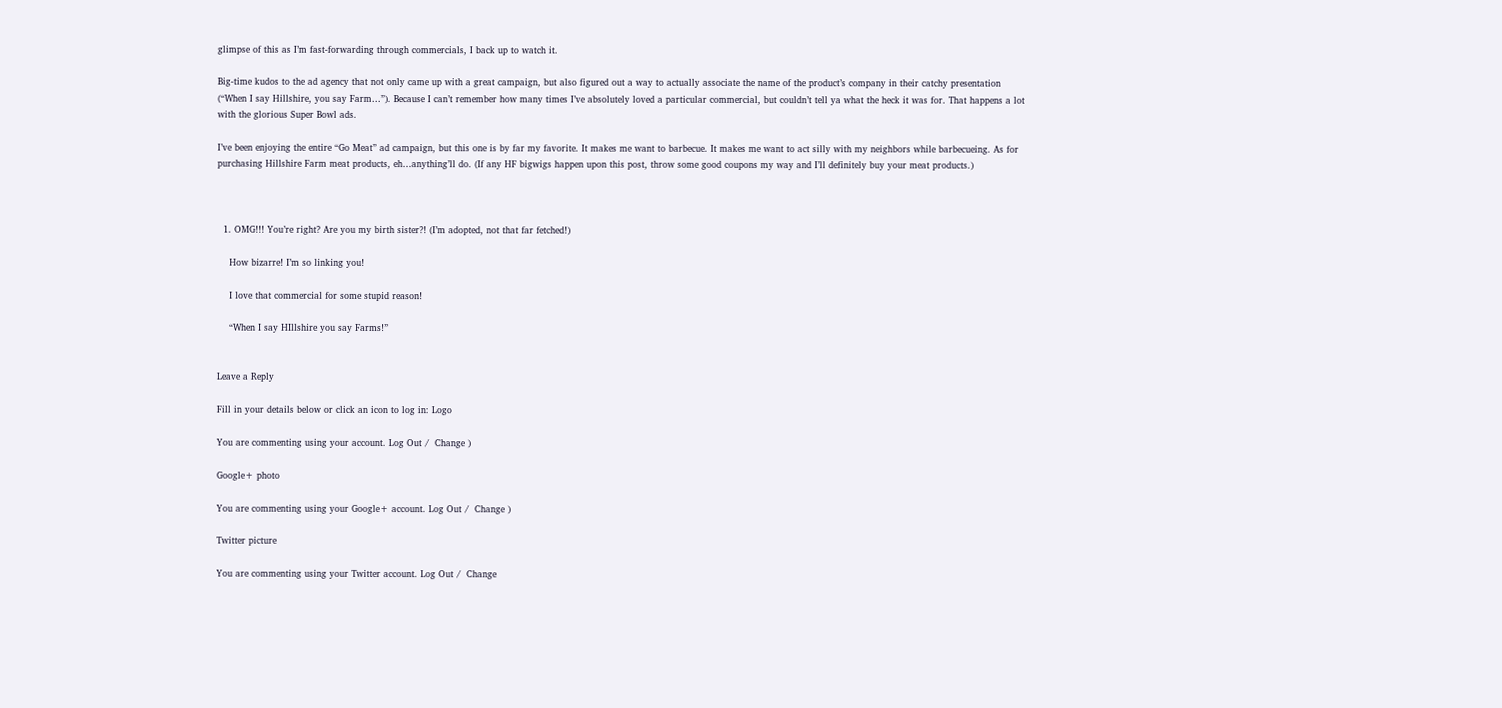glimpse of this as I’m fast-forwarding through commercials, I back up to watch it.

Big-time kudos to the ad agency that not only came up with a great campaign, but also figured out a way to actually associate the name of the product’s company in their catchy presentation (“When I say Hillshire, you say Farm…”). Because I can’t remember how many times I’ve absolutely loved a particular commercial, but couldn’t tell ya what the heck it was for. That happens a lot with the glorious Super Bowl ads.

I’ve been enjoying the entire “Go Meat” ad campaign, but this one is by far my favorite. It makes me want to barbecue. It makes me want to act silly with my neighbors while barbecueing. As for purchasing Hillshire Farm meat products, eh…anything’ll do. (If any HF bigwigs happen upon this post, throw some good coupons my way and I’ll definitely buy your meat products.)



  1. OMG!!! You’re right? Are you my birth sister?! (I’m adopted, not that far fetched!)

    How bizarre! I’m so linking you!

    I love that commercial for some stupid reason!

    “When I say HIllshire you say Farms!”


Leave a Reply

Fill in your details below or click an icon to log in: Logo

You are commenting using your account. Log Out /  Change )

Google+ photo

You are commenting using your Google+ account. Log Out /  Change )

Twitter picture

You are commenting using your Twitter account. Log Out /  Change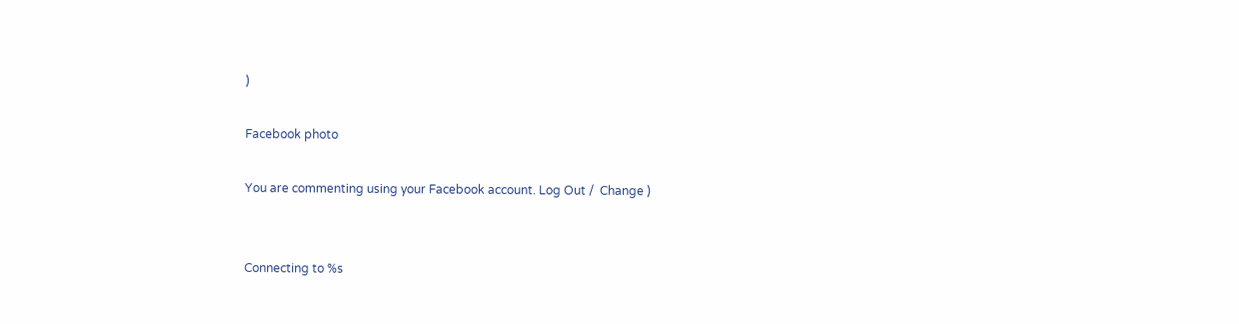)

Facebook photo

You are commenting using your Facebook account. Log Out /  Change )


Connecting to %s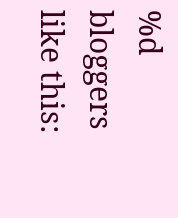%d bloggers like this: